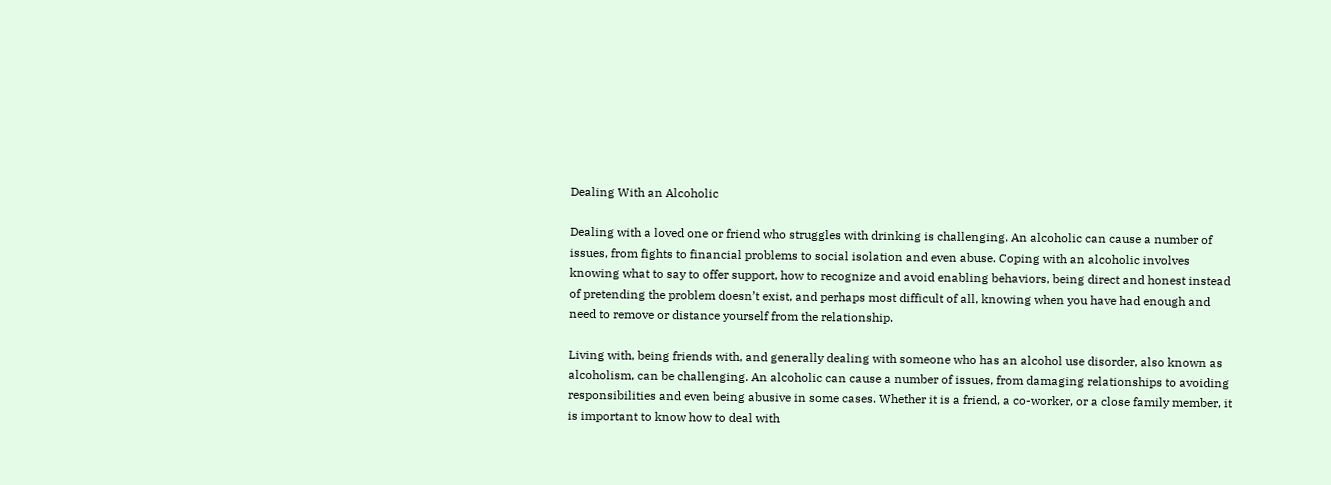Dealing With an Alcoholic

Dealing with a loved one or friend who struggles with drinking is challenging. An alcoholic can cause a number of issues, from fights to financial problems to social isolation and even abuse. Coping with an alcoholic involves knowing what to say to offer support, how to recognize and avoid enabling behaviors, being direct and honest instead of pretending the problem doesn’t exist, and perhaps most difficult of all, knowing when you have had enough and need to remove or distance yourself from the relationship.

Living with, being friends with, and generally dealing with someone who has an alcohol use disorder, also known as alcoholism, can be challenging. An alcoholic can cause a number of issues, from damaging relationships to avoiding responsibilities and even being abusive in some cases. Whether it is a friend, a co-worker, or a close family member, it is important to know how to deal with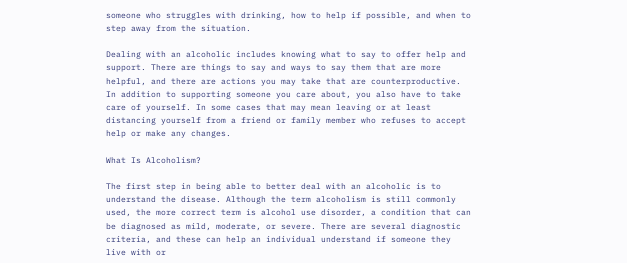someone who struggles with drinking, how to help if possible, and when to step away from the situation.

Dealing with an alcoholic includes knowing what to say to offer help and support. There are things to say and ways to say them that are more helpful, and there are actions you may take that are counterproductive. In addition to supporting someone you care about, you also have to take care of yourself. In some cases that may mean leaving or at least distancing yourself from a friend or family member who refuses to accept help or make any changes.

What Is Alcoholism?

The first step in being able to better deal with an alcoholic is to understand the disease. Although the term alcoholism is still commonly used, the more correct term is alcohol use disorder, a condition that can be diagnosed as mild, moderate, or severe. There are several diagnostic criteria, and these can help an individual understand if someone they live with or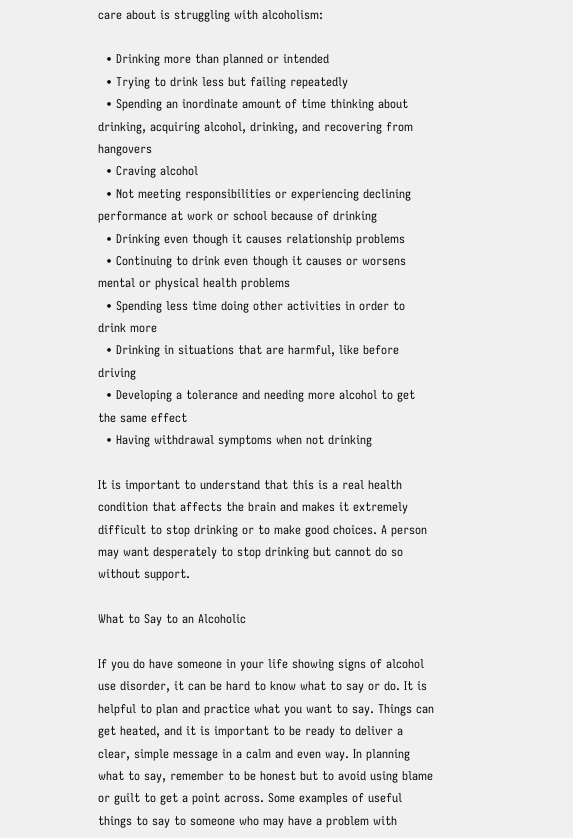care about is struggling with alcoholism:

  • Drinking more than planned or intended
  • Trying to drink less but failing repeatedly
  • Spending an inordinate amount of time thinking about drinking, acquiring alcohol, drinking, and recovering from hangovers
  • Craving alcohol
  • Not meeting responsibilities or experiencing declining performance at work or school because of drinking
  • Drinking even though it causes relationship problems
  • Continuing to drink even though it causes or worsens mental or physical health problems
  • Spending less time doing other activities in order to drink more
  • Drinking in situations that are harmful, like before driving
  • Developing a tolerance and needing more alcohol to get the same effect
  • Having withdrawal symptoms when not drinking

It is important to understand that this is a real health condition that affects the brain and makes it extremely difficult to stop drinking or to make good choices. A person may want desperately to stop drinking but cannot do so without support.

What to Say to an Alcoholic

If you do have someone in your life showing signs of alcohol use disorder, it can be hard to know what to say or do. It is helpful to plan and practice what you want to say. Things can get heated, and it is important to be ready to deliver a clear, simple message in a calm and even way. In planning what to say, remember to be honest but to avoid using blame or guilt to get a point across. Some examples of useful things to say to someone who may have a problem with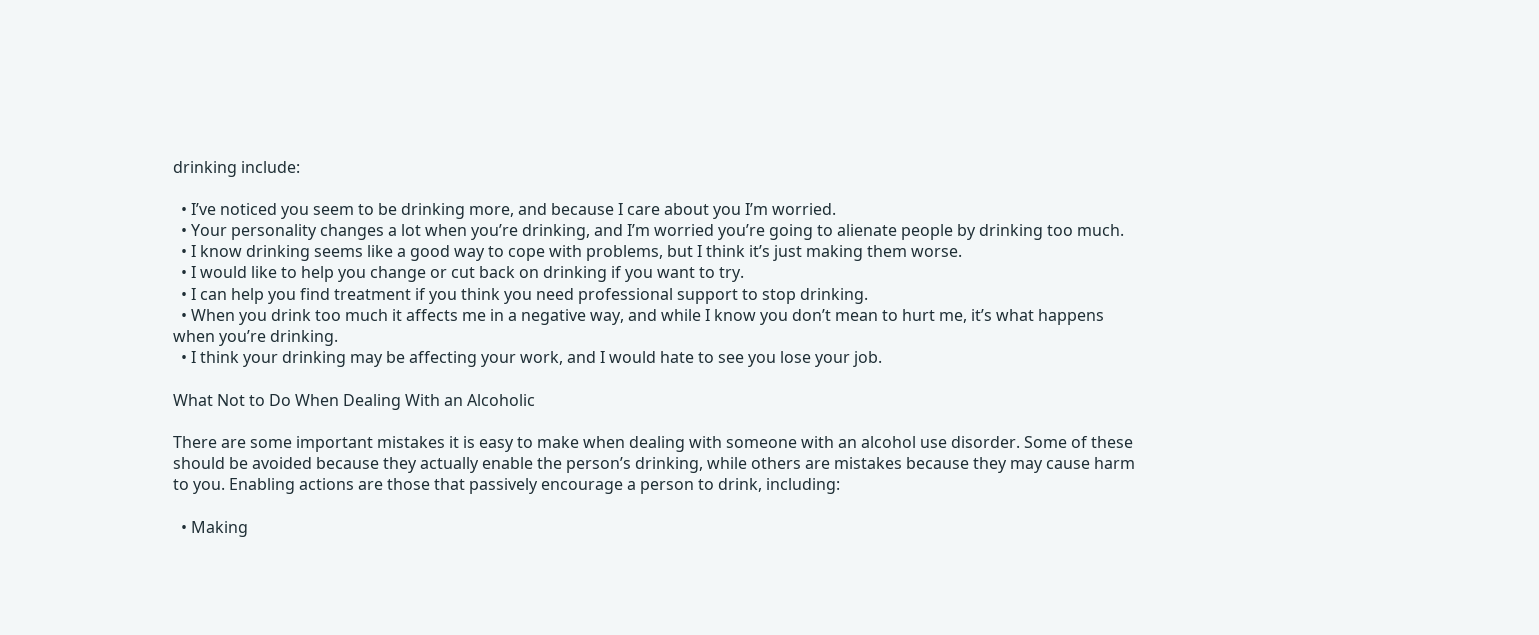drinking include:

  • I’ve noticed you seem to be drinking more, and because I care about you I’m worried.
  • Your personality changes a lot when you’re drinking, and I’m worried you’re going to alienate people by drinking too much.
  • I know drinking seems like a good way to cope with problems, but I think it’s just making them worse.
  • I would like to help you change or cut back on drinking if you want to try.
  • I can help you find treatment if you think you need professional support to stop drinking.
  • When you drink too much it affects me in a negative way, and while I know you don’t mean to hurt me, it’s what happens when you’re drinking.
  • I think your drinking may be affecting your work, and I would hate to see you lose your job.

What Not to Do When Dealing With an Alcoholic

There are some important mistakes it is easy to make when dealing with someone with an alcohol use disorder. Some of these should be avoided because they actually enable the person’s drinking, while others are mistakes because they may cause harm to you. Enabling actions are those that passively encourage a person to drink, including:

  • Making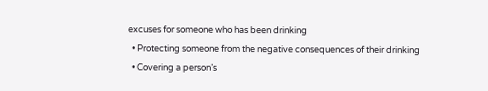excuses for someone who has been drinking
  • Protecting someone from the negative consequences of their drinking
  • Covering a person’s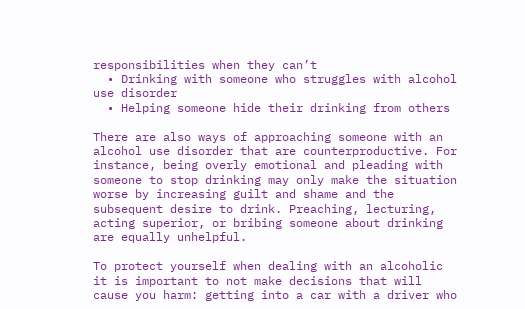responsibilities when they can’t
  • Drinking with someone who struggles with alcohol use disorder
  • Helping someone hide their drinking from others

There are also ways of approaching someone with an alcohol use disorder that are counterproductive. For instance, being overly emotional and pleading with someone to stop drinking may only make the situation worse by increasing guilt and shame and the subsequent desire to drink. Preaching, lecturing, acting superior, or bribing someone about drinking are equally unhelpful.

To protect yourself when dealing with an alcoholic it is important to not make decisions that will cause you harm: getting into a car with a driver who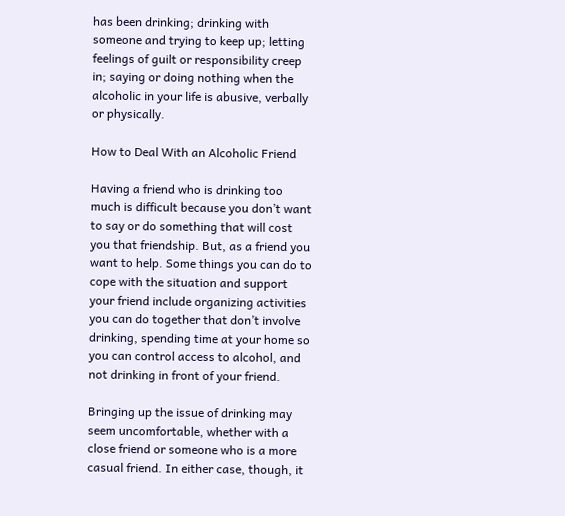has been drinking; drinking with someone and trying to keep up; letting feelings of guilt or responsibility creep in; saying or doing nothing when the alcoholic in your life is abusive, verbally or physically.

How to Deal With an Alcoholic Friend

Having a friend who is drinking too much is difficult because you don’t want to say or do something that will cost you that friendship. But, as a friend you want to help. Some things you can do to cope with the situation and support your friend include organizing activities you can do together that don’t involve drinking, spending time at your home so you can control access to alcohol, and not drinking in front of your friend.

Bringing up the issue of drinking may seem uncomfortable, whether with a close friend or someone who is a more casual friend. In either case, though, it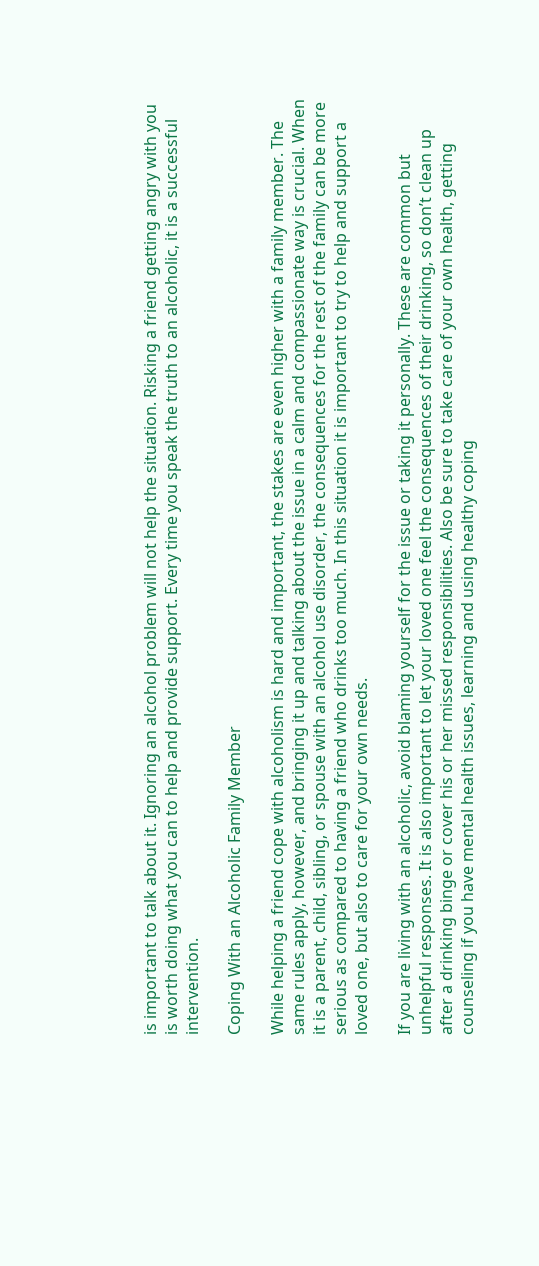is important to talk about it. Ignoring an alcohol problem will not help the situation. Risking a friend getting angry with you is worth doing what you can to help and provide support. Every time you speak the truth to an alcoholic, it is a successful intervention.

Coping With an Alcoholic Family Member

While helping a friend cope with alcoholism is hard and important, the stakes are even higher with a family member. The same rules apply, however, and bringing it up and talking about the issue in a calm and compassionate way is crucial. When it is a parent, child, sibling, or spouse with an alcohol use disorder, the consequences for the rest of the family can be more serious as compared to having a friend who drinks too much. In this situation it is important to try to help and support a loved one, but also to care for your own needs.

If you are living with an alcoholic, avoid blaming yourself for the issue or taking it personally. These are common but unhelpful responses. It is also important to let your loved one feel the consequences of their drinking, so don’t clean up after a drinking binge or cover his or her missed responsibilities. Also be sure to take care of your own health, getting counseling if you have mental health issues, learning and using healthy coping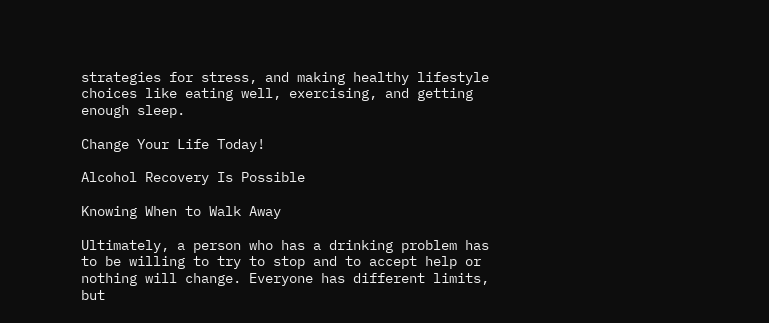strategies for stress, and making healthy lifestyle choices like eating well, exercising, and getting enough sleep.

Change Your Life Today!

Alcohol Recovery Is Possible

Knowing When to Walk Away

Ultimately, a person who has a drinking problem has to be willing to try to stop and to accept help or nothing will change. Everyone has different limits, but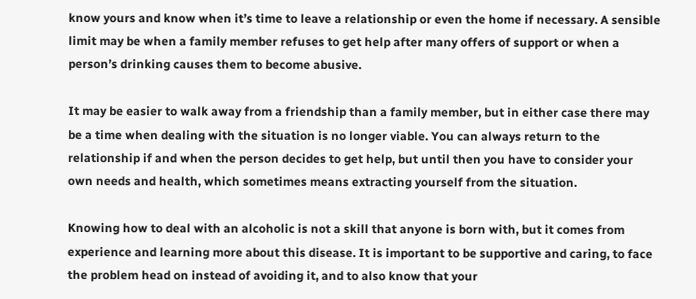know yours and know when it’s time to leave a relationship or even the home if necessary. A sensible limit may be when a family member refuses to get help after many offers of support or when a person’s drinking causes them to become abusive.

It may be easier to walk away from a friendship than a family member, but in either case there may be a time when dealing with the situation is no longer viable. You can always return to the relationship if and when the person decides to get help, but until then you have to consider your own needs and health, which sometimes means extracting yourself from the situation.

Knowing how to deal with an alcoholic is not a skill that anyone is born with, but it comes from experience and learning more about this disease. It is important to be supportive and caring, to face the problem head on instead of avoiding it, and to also know that your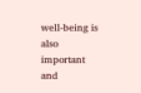well-being is also important and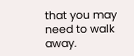that you may need to walk away.